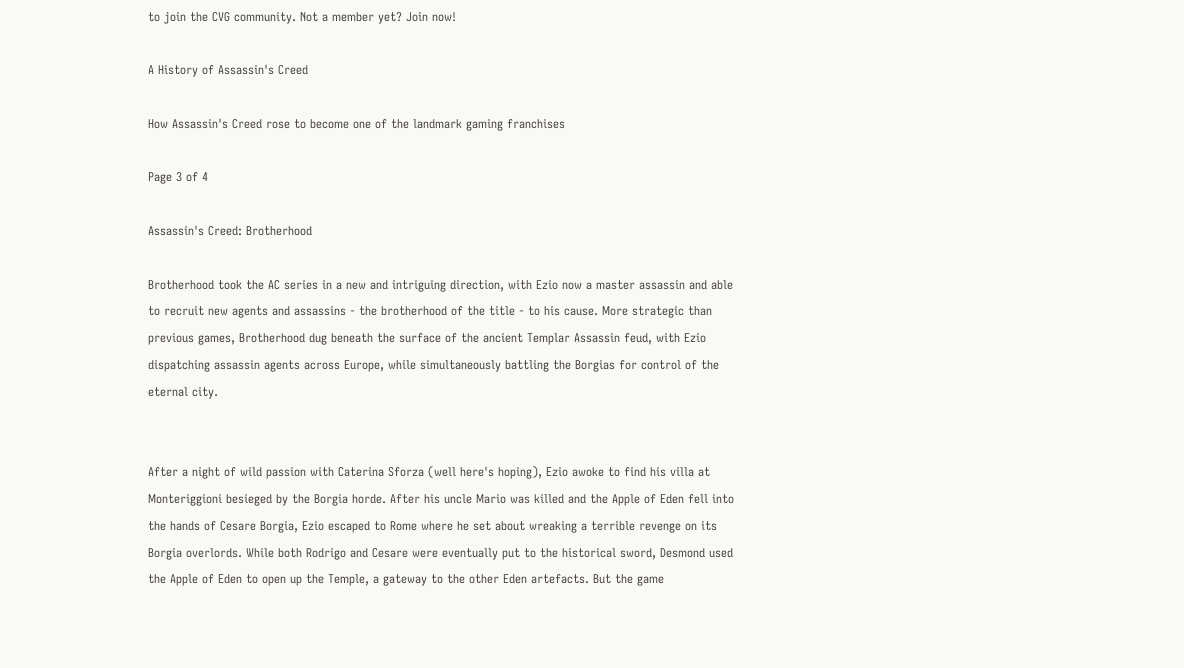to join the CVG community. Not a member yet? Join now!

A History of Assassin's Creed

How Assassin's Creed rose to become one of the landmark gaming franchises

Page 3 of 4

Assassin's Creed: Brotherhood

Brotherhood took the AC series in a new and intriguing direction, with Ezio now a master assassin and able to recruit new agents and assassins - the brotherhood of the title - to his cause. More strategic than previous games, Brotherhood dug beneath the surface of the ancient Templar Assassin feud, with Ezio dispatching assassin agents across Europe, while simultaneously battling the Borgias for control of the eternal city.


After a night of wild passion with Caterina Sforza (well here's hoping), Ezio awoke to find his villa at Monteriggioni besieged by the Borgia horde. After his uncle Mario was killed and the Apple of Eden fell into the hands of Cesare Borgia, Ezio escaped to Rome where he set about wreaking a terrible revenge on its Borgia overlords. While both Rodrigo and Cesare were eventually put to the historical sword, Desmond used the Apple of Eden to open up the Temple, a gateway to the other Eden artefacts. But the game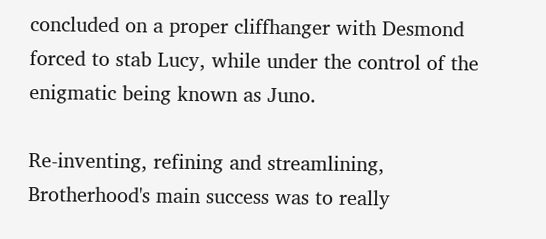concluded on a proper cliffhanger with Desmond forced to stab Lucy, while under the control of the enigmatic being known as Juno.

Re-inventing, refining and streamlining, Brotherhood's main success was to really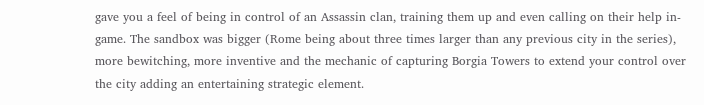gave you a feel of being in control of an Assassin clan, training them up and even calling on their help in- game. The sandbox was bigger (Rome being about three times larger than any previous city in the series), more bewitching, more inventive and the mechanic of capturing Borgia Towers to extend your control over the city adding an entertaining strategic element.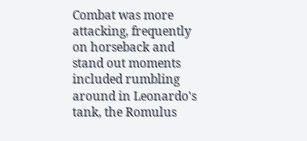Combat was more attacking, frequently on horseback and stand out moments included rumbling around in Leonardo's tank, the Romulus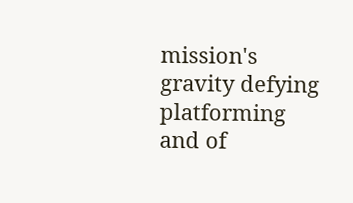mission's gravity defying platforming and of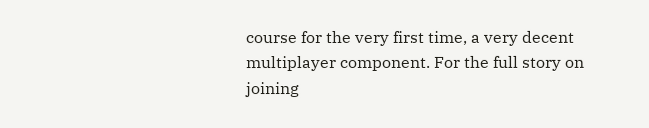course for the very first time, a very decent multiplayer component. For the full story on joining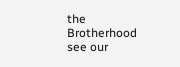the Brotherhood see our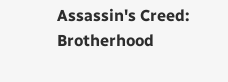Assassin's Creed: Brotherhood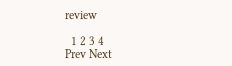review

  1 2 3 4
Prev Next